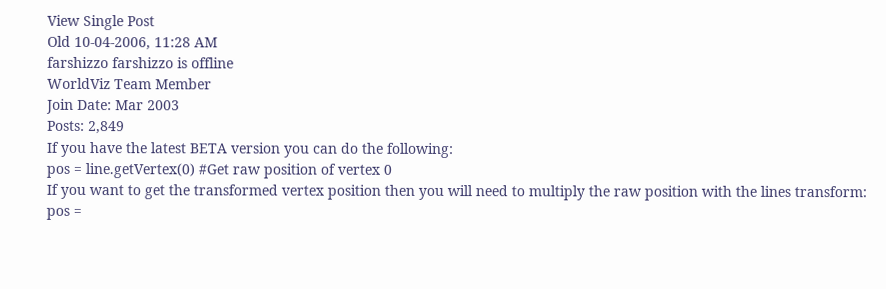View Single Post
Old 10-04-2006, 11:28 AM
farshizzo farshizzo is offline
WorldViz Team Member
Join Date: Mar 2003
Posts: 2,849
If you have the latest BETA version you can do the following:
pos = line.getVertex(0) #Get raw position of vertex 0
If you want to get the transformed vertex position then you will need to multiply the raw position with the lines transform:
pos =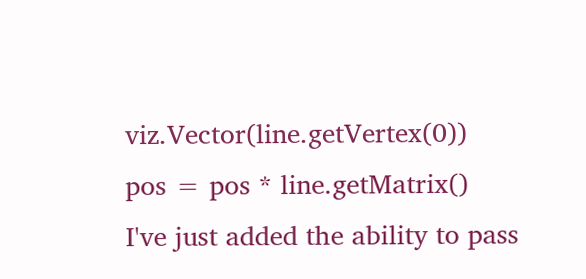viz.Vector(line.getVertex(0))
pos = pos * line.getMatrix()
I've just added the ability to pass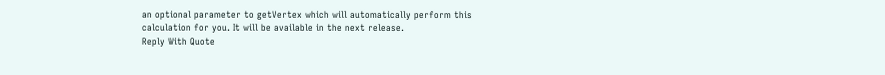an optional parameter to getVertex which will automatically perform this calculation for you. It will be available in the next release.
Reply With Quote